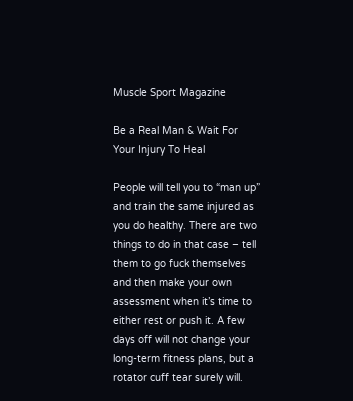Muscle Sport Magazine

Be a Real Man & Wait For Your Injury To Heal

People will tell you to “man up” and train the same injured as you do healthy. There are two things to do in that case – tell them to go fuck themselves and then make your own assessment when it’s time to either rest or push it. A few days off will not change your long-term fitness plans, but a rotator cuff tear surely will.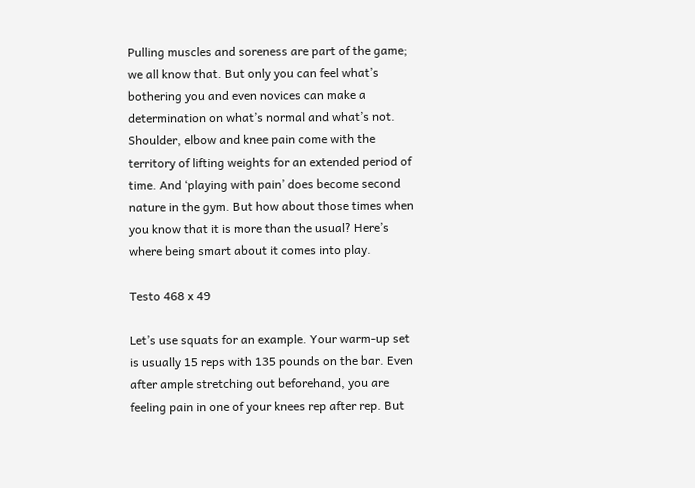Pulling muscles and soreness are part of the game; we all know that. But only you can feel what’s bothering you and even novices can make a determination on what’s normal and what’s not. Shoulder, elbow and knee pain come with the territory of lifting weights for an extended period of time. And ‘playing with pain’ does become second nature in the gym. But how about those times when you know that it is more than the usual? Here’s where being smart about it comes into play.

Testo 468 x 49

Let’s use squats for an example. Your warm-up set is usually 15 reps with 135 pounds on the bar. Even after ample stretching out beforehand, you are feeling pain in one of your knees rep after rep. But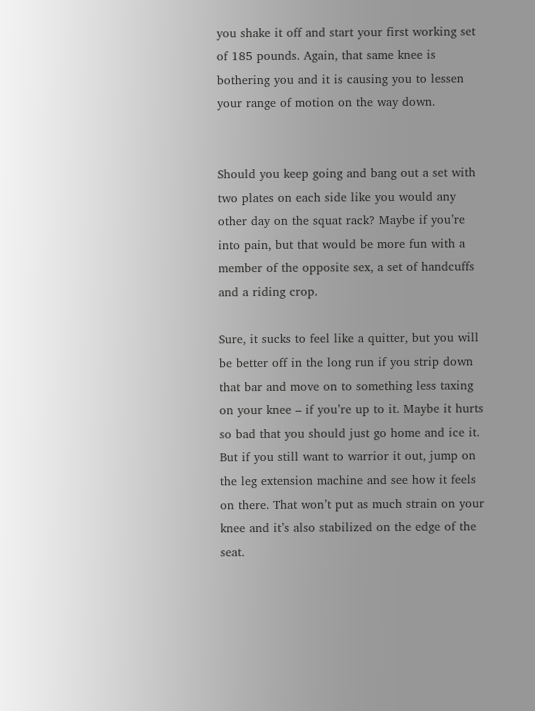you shake it off and start your first working set of 185 pounds. Again, that same knee is bothering you and it is causing you to lessen your range of motion on the way down.


Should you keep going and bang out a set with two plates on each side like you would any other day on the squat rack? Maybe if you’re into pain, but that would be more fun with a member of the opposite sex, a set of handcuffs and a riding crop.

Sure, it sucks to feel like a quitter, but you will be better off in the long run if you strip down that bar and move on to something less taxing on your knee – if you’re up to it. Maybe it hurts so bad that you should just go home and ice it. But if you still want to warrior it out, jump on the leg extension machine and see how it feels on there. That won’t put as much strain on your knee and it’s also stabilized on the edge of the seat.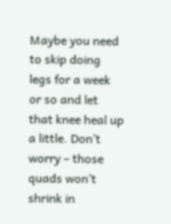Maybe you need to skip doing legs for a week or so and let that knee heal up a little. Don’t worry – those quads won’t shrink in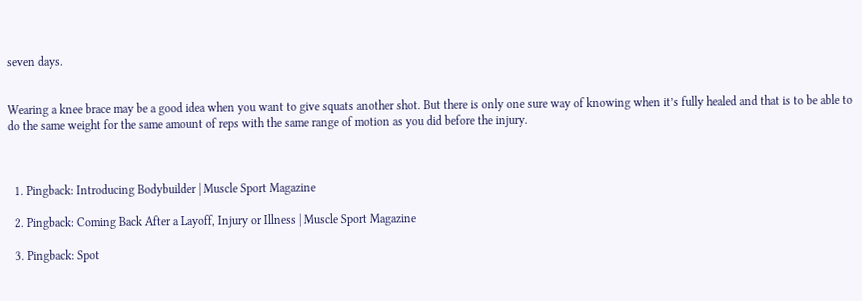seven days.


Wearing a knee brace may be a good idea when you want to give squats another shot. But there is only one sure way of knowing when it’s fully healed and that is to be able to do the same weight for the same amount of reps with the same range of motion as you did before the injury.



  1. Pingback: Introducing Bodybuilder | Muscle Sport Magazine

  2. Pingback: Coming Back After a Layoff, Injury or Illness | Muscle Sport Magazine

  3. Pingback: Spot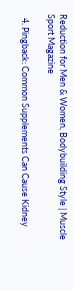Reduction for Men & Women, Bodybuilding Style | Muscle Sport Magazine

  4. Pingback: Common Supplements Can Cause Kidney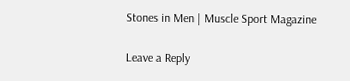Stones in Men | Muscle Sport Magazine

Leave a Reply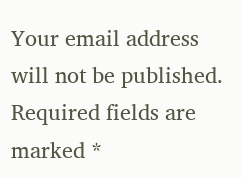Your email address will not be published. Required fields are marked *